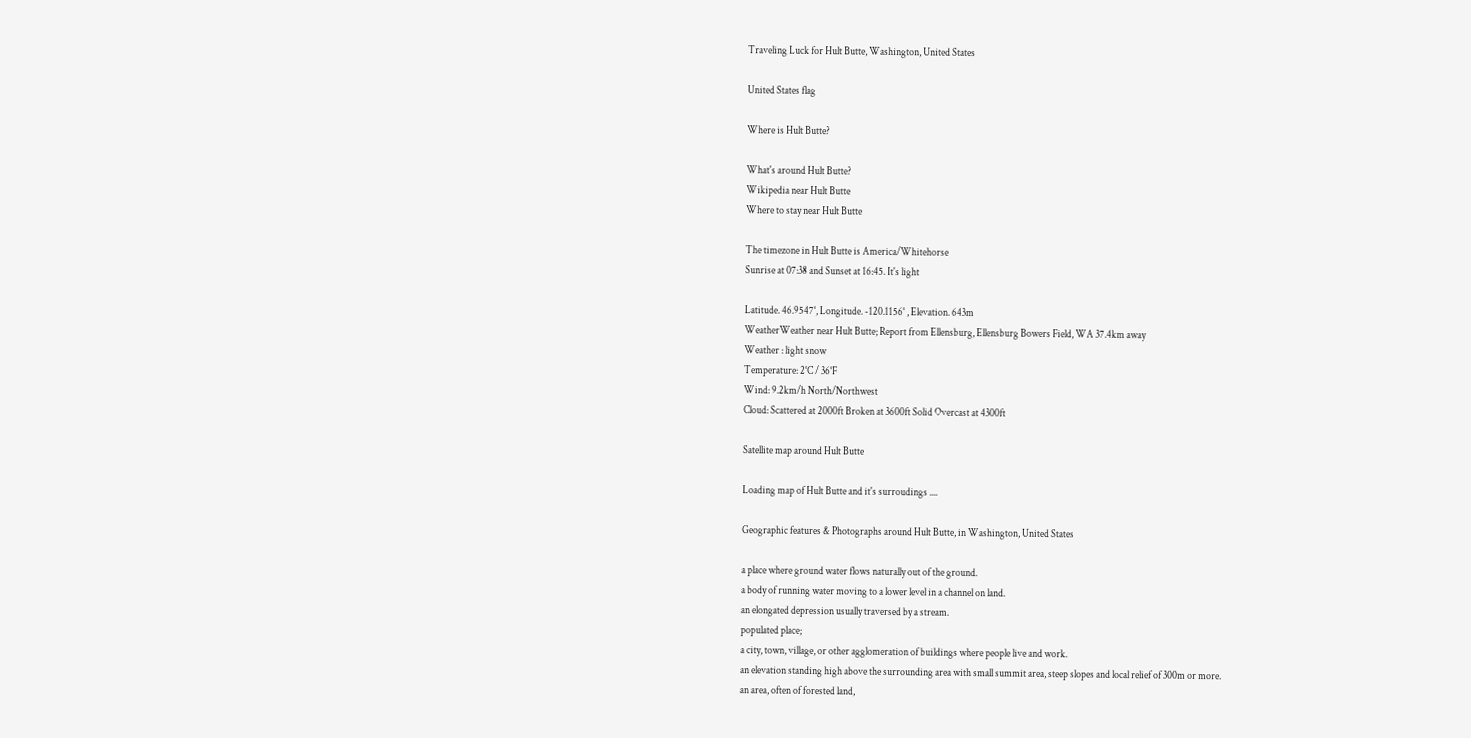Traveling Luck for Hult Butte, Washington, United States

United States flag

Where is Hult Butte?

What's around Hult Butte?
Wikipedia near Hult Butte
Where to stay near Hult Butte

The timezone in Hult Butte is America/Whitehorse
Sunrise at 07:38 and Sunset at 16:45. It's light

Latitude. 46.9547°, Longitude. -120.1156° , Elevation. 643m
WeatherWeather near Hult Butte; Report from Ellensburg, Ellensburg Bowers Field, WA 37.4km away
Weather : light snow
Temperature: 2°C / 36°F
Wind: 9.2km/h North/Northwest
Cloud: Scattered at 2000ft Broken at 3600ft Solid Overcast at 4300ft

Satellite map around Hult Butte

Loading map of Hult Butte and it's surroudings ....

Geographic features & Photographs around Hult Butte, in Washington, United States

a place where ground water flows naturally out of the ground.
a body of running water moving to a lower level in a channel on land.
an elongated depression usually traversed by a stream.
populated place;
a city, town, village, or other agglomeration of buildings where people live and work.
an elevation standing high above the surrounding area with small summit area, steep slopes and local relief of 300m or more.
an area, often of forested land,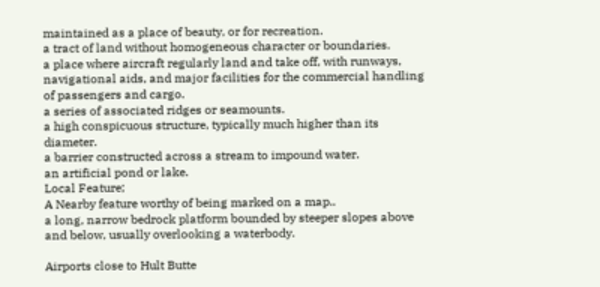maintained as a place of beauty, or for recreation.
a tract of land without homogeneous character or boundaries.
a place where aircraft regularly land and take off, with runways, navigational aids, and major facilities for the commercial handling of passengers and cargo.
a series of associated ridges or seamounts.
a high conspicuous structure, typically much higher than its diameter.
a barrier constructed across a stream to impound water.
an artificial pond or lake.
Local Feature;
A Nearby feature worthy of being marked on a map..
a long, narrow bedrock platform bounded by steeper slopes above and below, usually overlooking a waterbody.

Airports close to Hult Butte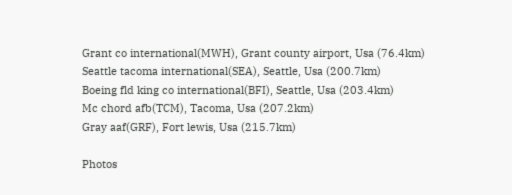Grant co international(MWH), Grant county airport, Usa (76.4km)
Seattle tacoma international(SEA), Seattle, Usa (200.7km)
Boeing fld king co international(BFI), Seattle, Usa (203.4km)
Mc chord afb(TCM), Tacoma, Usa (207.2km)
Gray aaf(GRF), Fort lewis, Usa (215.7km)

Photos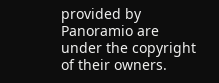provided by Panoramio are under the copyright of their owners.